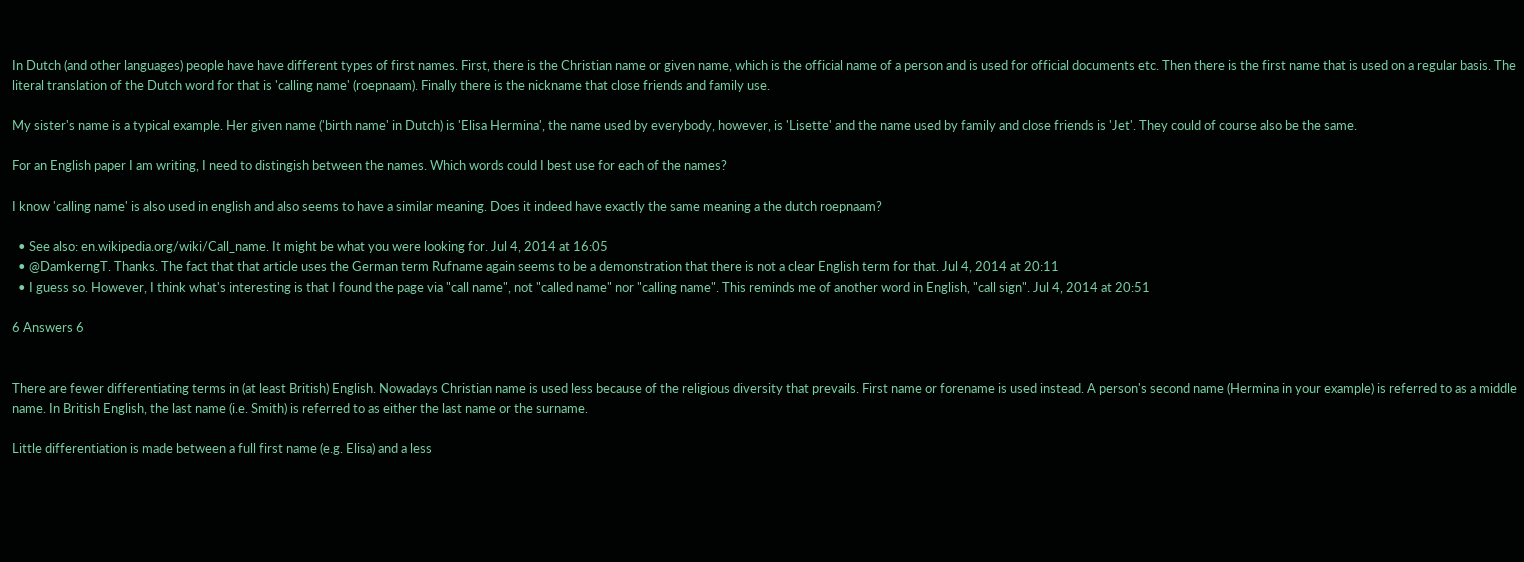In Dutch (and other languages) people have have different types of first names. First, there is the Christian name or given name, which is the official name of a person and is used for official documents etc. Then there is the first name that is used on a regular basis. The literal translation of the Dutch word for that is 'calling name' (roepnaam). Finally there is the nickname that close friends and family use.

My sister's name is a typical example. Her given name ('birth name' in Dutch) is 'Elisa Hermina', the name used by everybody, however, is 'Lisette' and the name used by family and close friends is 'Jet'. They could of course also be the same.

For an English paper I am writing, I need to distingish between the names. Which words could I best use for each of the names?

I know 'calling name' is also used in english and also seems to have a similar meaning. Does it indeed have exactly the same meaning a the dutch roepnaam?

  • See also: en.wikipedia.org/wiki/Call_name. It might be what you were looking for. Jul 4, 2014 at 16:05
  • @DamkerngT. Thanks. The fact that that article uses the German term Rufname again seems to be a demonstration that there is not a clear English term for that. Jul 4, 2014 at 20:11
  • I guess so. However, I think what's interesting is that I found the page via "call name", not "called name" nor "calling name". This reminds me of another word in English, "call sign". Jul 4, 2014 at 20:51

6 Answers 6


There are fewer differentiating terms in (at least British) English. Nowadays Christian name is used less because of the religious diversity that prevails. First name or forename is used instead. A person's second name (Hermina in your example) is referred to as a middle name. In British English, the last name (i.e. Smith) is referred to as either the last name or the surname.

Little differentiation is made between a full first name (e.g. Elisa) and a less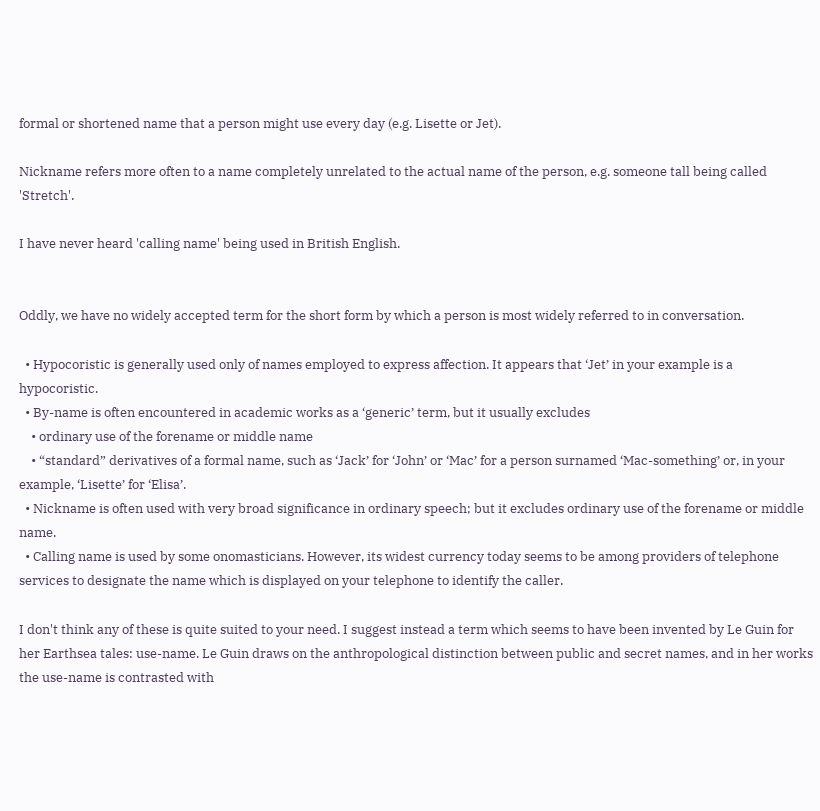formal or shortened name that a person might use every day (e.g. Lisette or Jet).

Nickname refers more often to a name completely unrelated to the actual name of the person, e.g. someone tall being called 'Stretch'.

I have never heard 'calling name' being used in British English.


Oddly, we have no widely accepted term for the short form by which a person is most widely referred to in conversation.

  • Hypocoristic is generally used only of names employed to express affection. It appears that ‘Jet’ in your example is a hypocoristic.
  • By-name is often encountered in academic works as a ‘generic’ term, but it usually excludes
    • ordinary use of the forename or middle name
    • “standard” derivatives of a formal name, such as ‘Jack’ for ‘John’ or ‘Mac’ for a person surnamed ‘Mac-something’ or, in your example, ‘Lisette’ for ‘Elisa’.
  • Nickname is often used with very broad significance in ordinary speech; but it excludes ordinary use of the forename or middle name.
  • Calling name is used by some onomasticians. However, its widest currency today seems to be among providers of telephone services to designate the name which is displayed on your telephone to identify the caller.

I don't think any of these is quite suited to your need. I suggest instead a term which seems to have been invented by Le Guin for her Earthsea tales: use-name. Le Guin draws on the anthropological distinction between public and secret names, and in her works the use-name is contrasted with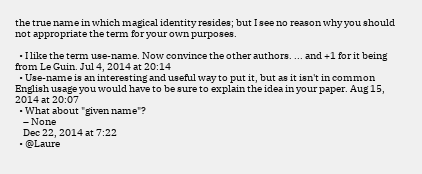the true name in which magical identity resides; but I see no reason why you should not appropriate the term for your own purposes.

  • I like the term use-name. Now convince the other authors. ... and +1 for it being from Le Guin. Jul 4, 2014 at 20:14
  • Use-name is an interesting and useful way to put it, but as it isn't in common English usage you would have to be sure to explain the idea in your paper. Aug 15, 2014 at 20:07
  • What about "given name"?
    – None
    Dec 22, 2014 at 7:22
  • @Laure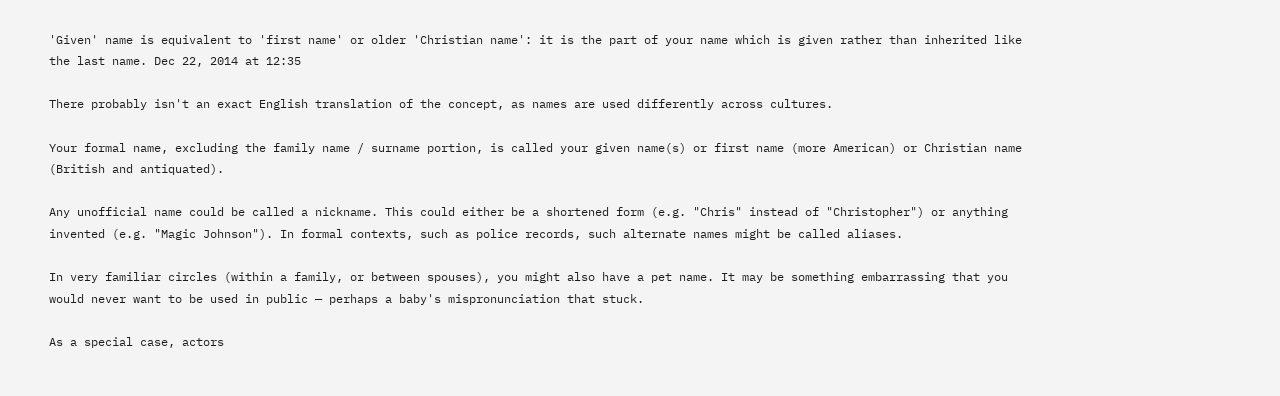'Given' name is equivalent to 'first name' or older 'Christian name': it is the part of your name which is given rather than inherited like the last name. Dec 22, 2014 at 12:35

There probably isn't an exact English translation of the concept, as names are used differently across cultures.

Your formal name, excluding the family name / surname portion, is called your given name(s) or first name (more American) or Christian name (British and antiquated).

Any unofficial name could be called a nickname. This could either be a shortened form (e.g. "Chris" instead of "Christopher") or anything invented (e.g. "Magic Johnson"). In formal contexts, such as police records, such alternate names might be called aliases.

In very familiar circles (within a family, or between spouses), you might also have a pet name. It may be something embarrassing that you would never want to be used in public — perhaps a baby's mispronunciation that stuck.

As a special case, actors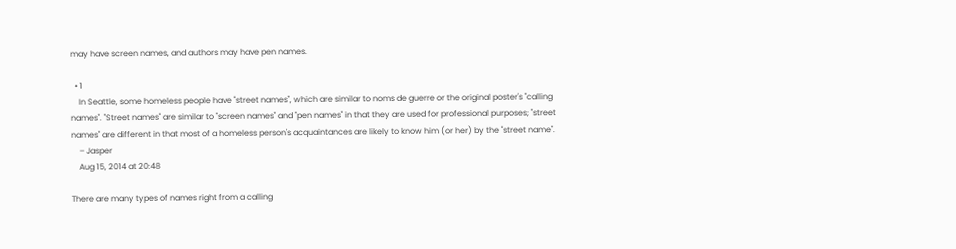may have screen names, and authors may have pen names.

  • 1
    In Seattle, some homeless people have "street names", which are similar to noms de guerre or the original poster's "calling names". "Street names" are similar to "screen names" and "pen names" in that they are used for professional purposes; "street names" are different in that most of a homeless person's acquaintances are likely to know him (or her) by the "street name".
    – Jasper
    Aug 15, 2014 at 20:48

There are many types of names right from a calling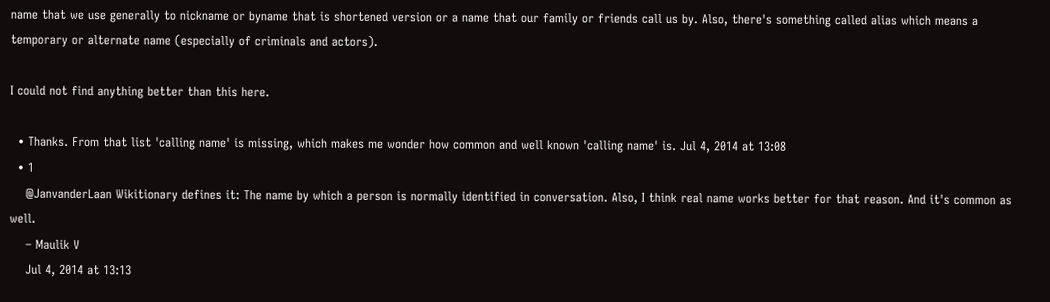name that we use generally to nickname or byname that is shortened version or a name that our family or friends call us by. Also, there's something called alias which means a temporary or alternate name (especially of criminals and actors).

I could not find anything better than this here.

  • Thanks. From that list 'calling name' is missing, which makes me wonder how common and well known 'calling name' is. Jul 4, 2014 at 13:08
  • 1
    @JanvanderLaan Wikitionary defines it: The name by which a person is normally identified in conversation. Also, I think real name works better for that reason. And it's common as well.
    – Maulik V
    Jul 4, 2014 at 13:13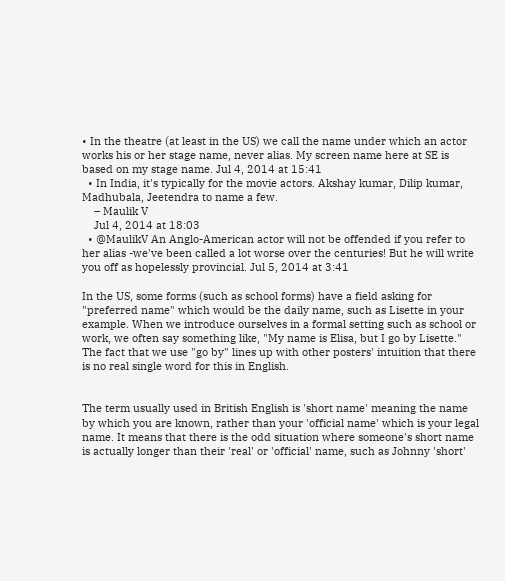• In the theatre (at least in the US) we call the name under which an actor works his or her stage name, never alias. My screen name here at SE is based on my stage name. Jul 4, 2014 at 15:41
  • In India, it's typically for the movie actors. Akshay kumar, Dilip kumar, Madhubala, Jeetendra to name a few.
    – Maulik V
    Jul 4, 2014 at 18:03
  • @MaulikV An Anglo-American actor will not be offended if you refer to her alias -we've been called a lot worse over the centuries! But he will write you off as hopelessly provincial. Jul 5, 2014 at 3:41

In the US, some forms (such as school forms) have a field asking for "preferred name" which would be the daily name, such as Lisette in your example. When we introduce ourselves in a formal setting such as school or work, we often say something like, "My name is Elisa, but I go by Lisette." The fact that we use "go by" lines up with other posters' intuition that there is no real single word for this in English.


The term usually used in British English is 'short name' meaning the name by which you are known, rather than your 'official name' which is your legal name. It means that there is the odd situation where someone's short name is actually longer than their 'real' or 'official' name, such as Johnny 'short'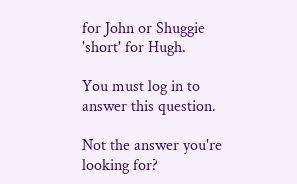for John or Shuggie 'short' for Hugh.

You must log in to answer this question.

Not the answer you're looking for?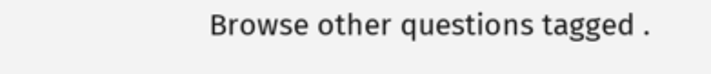Browse other questions tagged .